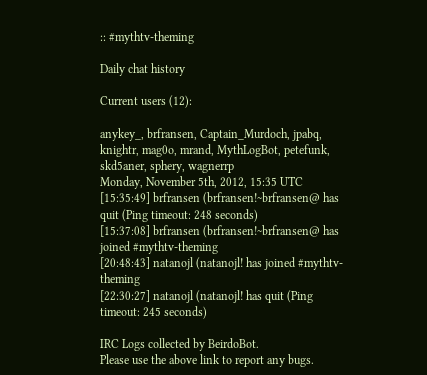:: #mythtv-theming

Daily chat history

Current users (12):

anykey_, brfransen, Captain_Murdoch, jpabq, knightr, mag0o, mrand, MythLogBot, petefunk, skd5aner, sphery, wagnerrp
Monday, November 5th, 2012, 15:35 UTC
[15:35:49] brfransen (brfransen!~brfransen@ has quit (Ping timeout: 248 seconds)
[15:37:08] brfransen (brfransen!~brfransen@ has joined #mythtv-theming
[20:48:43] natanojl (natanojl! has joined #mythtv-theming
[22:30:27] natanojl (natanojl! has quit (Ping timeout: 245 seconds)

IRC Logs collected by BeirdoBot.
Please use the above link to report any bugs.